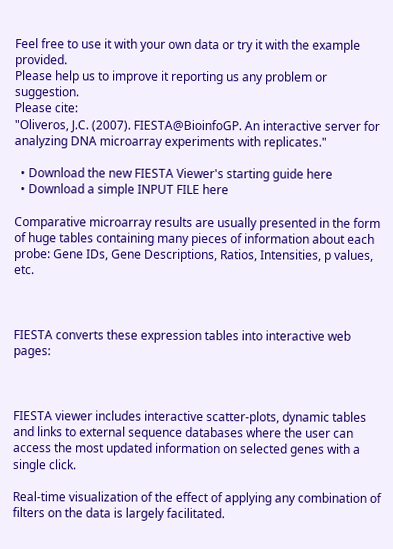Feel free to use it with your own data or try it with the example provided.
Please help us to improve it reporting us any problem or suggestion.
Please cite:
"Oliveros, J.C. (2007). FIESTA@BioinfoGP. An interactive server for analyzing DNA microarray experiments with replicates."

  • Download the new FIESTA Viewer's starting guide here
  • Download a simple INPUT FILE here

Comparative microarray results are usually presented in the form of huge tables containing many pieces of information about each probe: Gene IDs, Gene Descriptions, Ratios, Intensities, p values, etc.



FIESTA converts these expression tables into interactive web pages:



FIESTA viewer includes interactive scatter-plots, dynamic tables and links to external sequence databases where the user can access the most updated information on selected genes with a single click.

Real-time visualization of the effect of applying any combination of filters on the data is largely facilitated.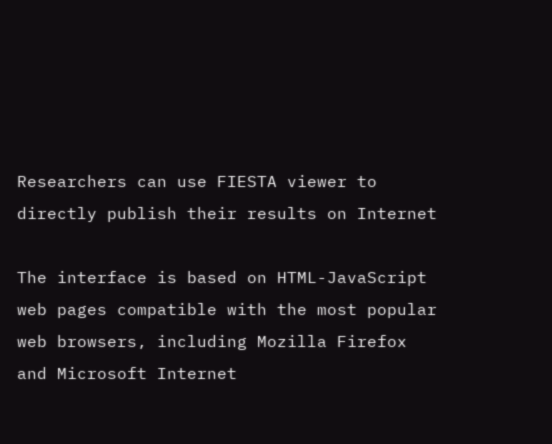Researchers can use FIESTA viewer to directly publish their results on Internet

The interface is based on HTML-JavaScript web pages compatible with the most popular web browsers, including Mozilla Firefox and Microsoft Internet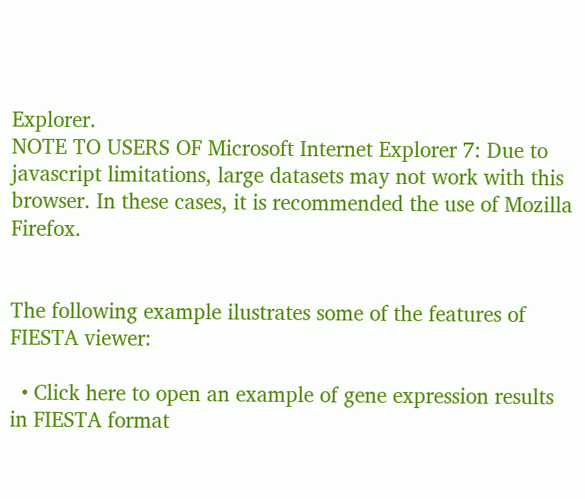Explorer.
NOTE TO USERS OF Microsoft Internet Explorer 7: Due to javascript limitations, large datasets may not work with this browser. In these cases, it is recommended the use of Mozilla Firefox.


The following example ilustrates some of the features of FIESTA viewer:

  • Click here to open an example of gene expression results in FIESTA format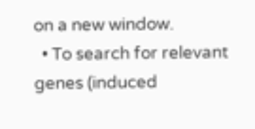on a new window.
  • To search for relevant genes (induced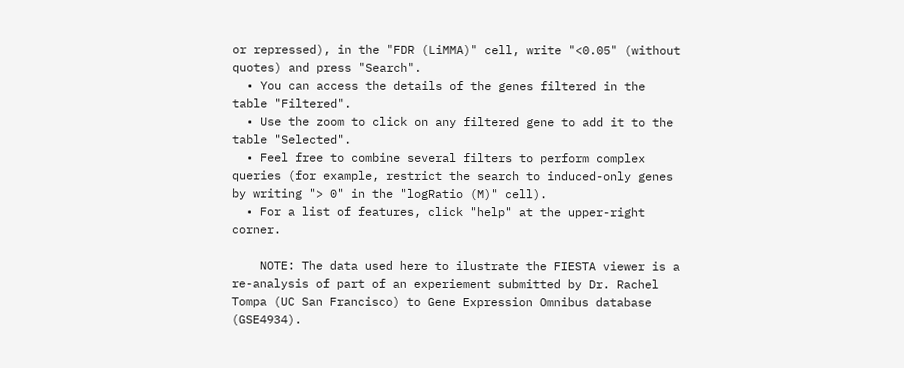or repressed), in the "FDR (LiMMA)" cell, write "<0.05" (without quotes) and press "Search".
  • You can access the details of the genes filtered in the table "Filtered".
  • Use the zoom to click on any filtered gene to add it to the table "Selected".
  • Feel free to combine several filters to perform complex queries (for example, restrict the search to induced-only genes by writing "> 0" in the "logRatio (M)" cell).
  • For a list of features, click "help" at the upper-right corner.

    NOTE: The data used here to ilustrate the FIESTA viewer is a re-analysis of part of an experiement submitted by Dr. Rachel Tompa (UC San Francisco) to Gene Expression Omnibus database (GSE4934).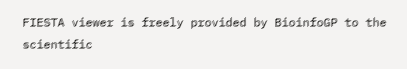FIESTA viewer is freely provided by BioinfoGP to the scientific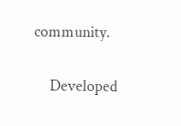community.


    Developed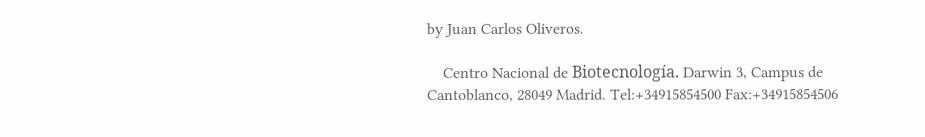by Juan Carlos Oliveros.

    Centro Nacional de Biotecnología. Darwin 3, Campus de Cantoblanco, 28049 Madrid. Tel:+34915854500 Fax:+34915854506